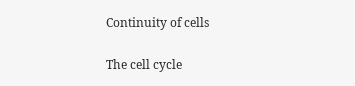Continuity of cells

The cell cycle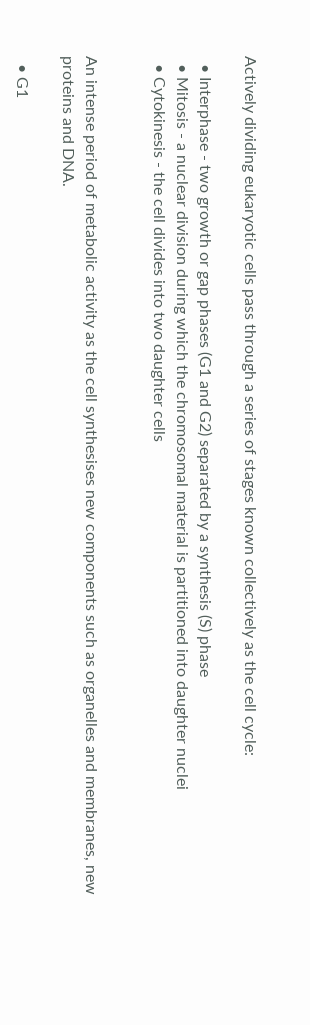Actively dividing eukaryotic cells pass through a series of stages known collectively as the cell cycle:

  • Interphase - two growth or gap phases (G1 and G2) separated by a synthesis (S) phase
  • Mitosis - a nuclear division during which the chromosomal material is partitioned into daughter nuclei
  • Cytokinesis - the cell divides into two daughter cells


An intense period of metabolic activity as the cell synthesises new components such as organelles and membranes, new proteins and DNA.

  • G1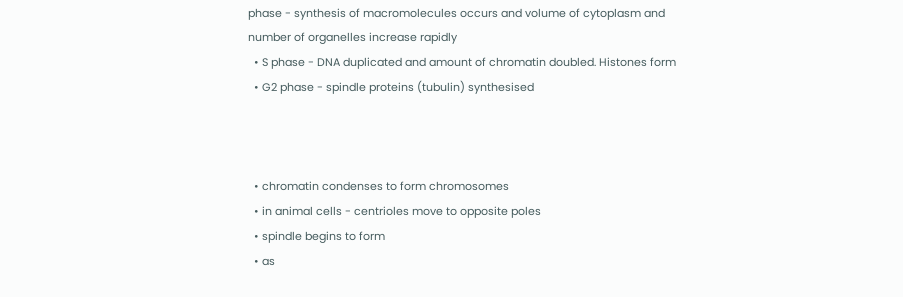phase - synthesis of macromolecules occurs and volume of cytoplasm and number of organelles increase rapidly
  • S phase - DNA duplicated and amount of chromatin doubled. Histones form
  • G2 phase - spindle proteins (tubulin) synthesised



  • chromatin condenses to form chromosomes
  • in animal cells - centrioles move to opposite poles
  • spindle begins to form
  • as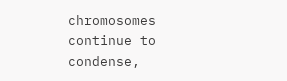chromosomes continue to condense,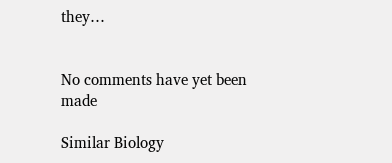they…


No comments have yet been made

Similar Biology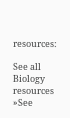resources:

See all Biology resources »See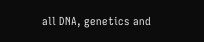all DNA, genetics and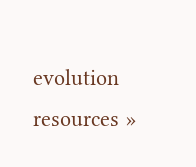evolution resources »